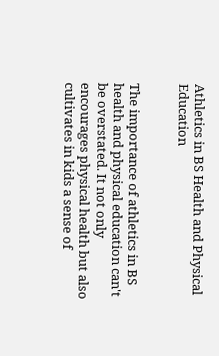Athletics in BS Health and Physical Education


The importance of athletics in BS health and physical education can't be overstated. It not only encourages physical health but also cultivates in kids a sense of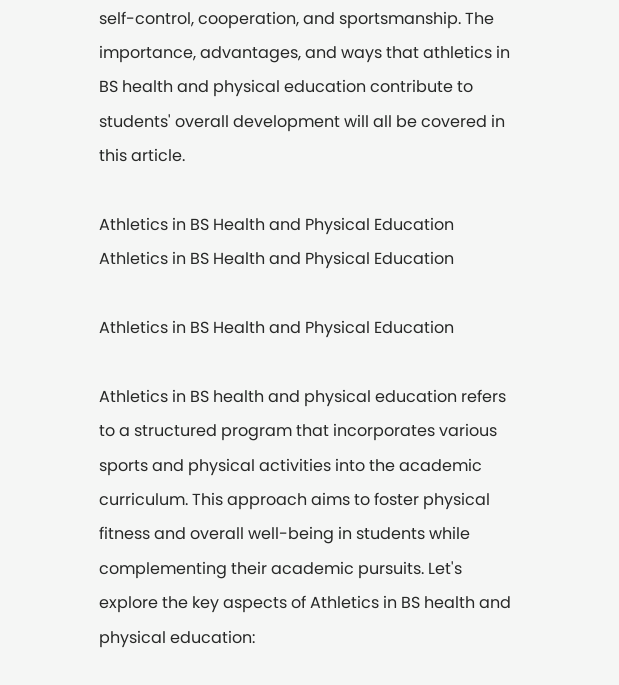self-control, cooperation, and sportsmanship. The importance, advantages, and ways that athletics in BS health and physical education contribute to students' overall development will all be covered in this article.

Athletics in BS Health and Physical Education
Athletics in BS Health and Physical Education

Athletics in BS Health and Physical Education

Athletics in BS health and physical education refers to a structured program that incorporates various sports and physical activities into the academic curriculum. This approach aims to foster physical fitness and overall well-being in students while complementing their academic pursuits. Let's explore the key aspects of Athletics in BS health and physical education: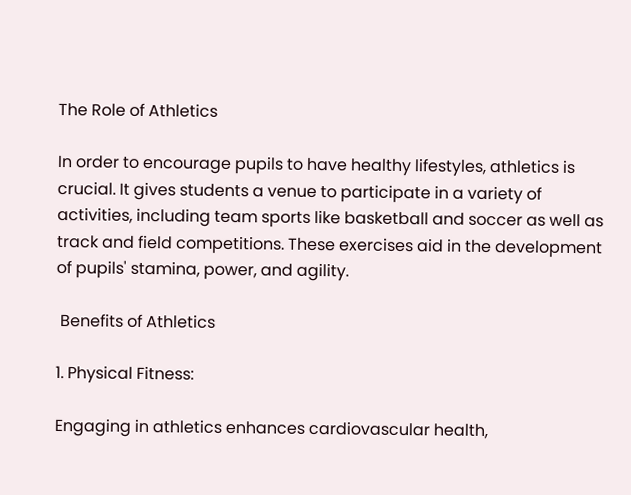The Role of Athletics

In order to encourage pupils to have healthy lifestyles, athletics is crucial. It gives students a venue to participate in a variety of activities, including team sports like basketball and soccer as well as track and field competitions. These exercises aid in the development of pupils' stamina, power, and agility.

 Benefits of Athletics

1. Physical Fitness:

Engaging in athletics enhances cardiovascular health,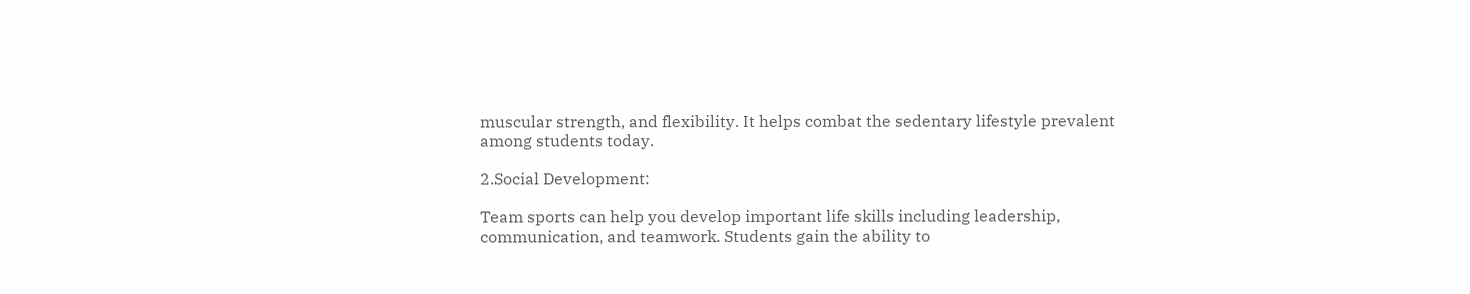muscular strength, and flexibility. It helps combat the sedentary lifestyle prevalent among students today.

2.Social Development:

Team sports can help you develop important life skills including leadership, communication, and teamwork. Students gain the ability to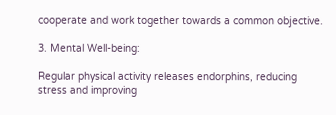cooperate and work together towards a common objective.

3. Mental Well-being:

Regular physical activity releases endorphins, reducing stress and improving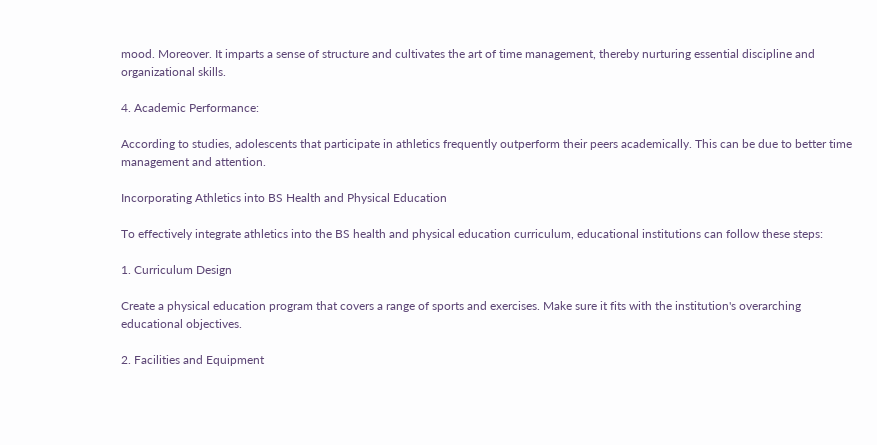mood. Moreover. It imparts a sense of structure and cultivates the art of time management, thereby nurturing essential discipline and organizational skills.

4. Academic Performance:

According to studies, adolescents that participate in athletics frequently outperform their peers academically. This can be due to better time management and attention.

Incorporating Athletics into BS Health and Physical Education

To effectively integrate athletics into the BS health and physical education curriculum, educational institutions can follow these steps:

1. Curriculum Design

Create a physical education program that covers a range of sports and exercises. Make sure it fits with the institution's overarching educational objectives.

2. Facilities and Equipment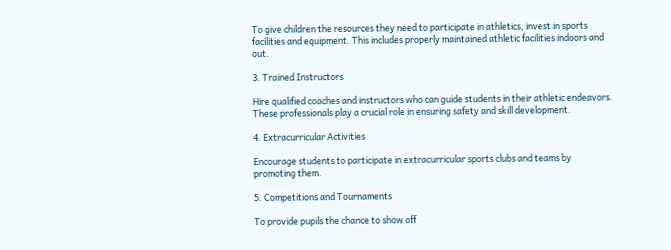To give children the resources they need to participate in athletics, invest in sports facilities and equipment. This includes properly maintained athletic facilities indoors and out.

3. Trained Instructors

Hire qualified coaches and instructors who can guide students in their athletic endeavors. These professionals play a crucial role in ensuring safety and skill development.

4. Extracurricular Activities

Encourage students to participate in extracurricular sports clubs and teams by promoting them.

5. Competitions and Tournaments

To provide pupils the chance to show off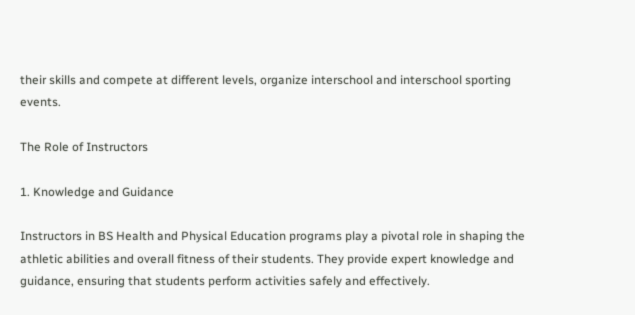their skills and compete at different levels, organize interschool and interschool sporting events.

The Role of Instructors

1. Knowledge and Guidance

Instructors in BS Health and Physical Education programs play a pivotal role in shaping the athletic abilities and overall fitness of their students. They provide expert knowledge and guidance, ensuring that students perform activities safely and effectively.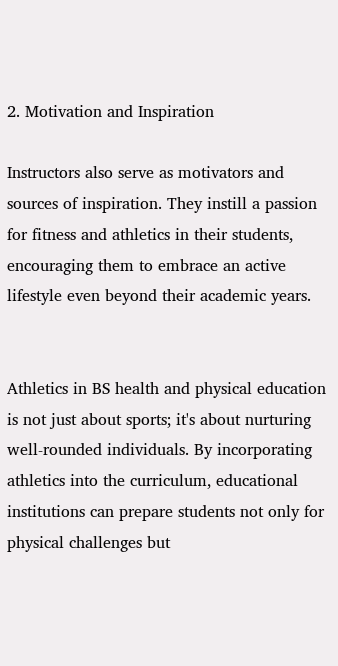2. Motivation and Inspiration

Instructors also serve as motivators and sources of inspiration. They instill a passion for fitness and athletics in their students, encouraging them to embrace an active lifestyle even beyond their academic years.


Athletics in BS health and physical education is not just about sports; it's about nurturing well-rounded individuals. By incorporating athletics into the curriculum, educational institutions can prepare students not only for physical challenges but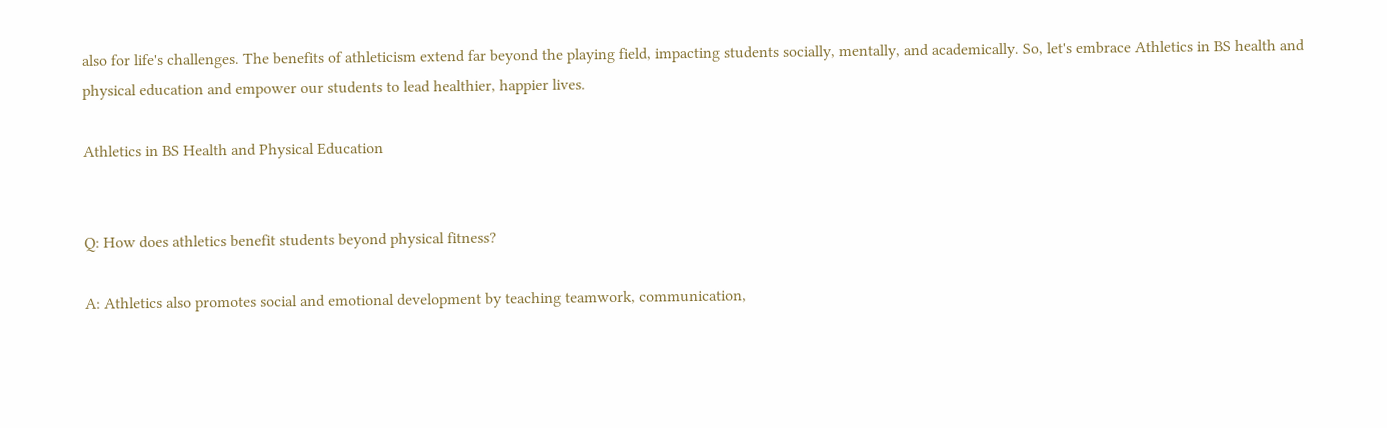also for life's challenges. The benefits of athleticism extend far beyond the playing field, impacting students socially, mentally, and academically. So, let's embrace Athletics in BS health and physical education and empower our students to lead healthier, happier lives.

Athletics in BS Health and Physical Education


Q: How does athletics benefit students beyond physical fitness?

A: Athletics also promotes social and emotional development by teaching teamwork, communication,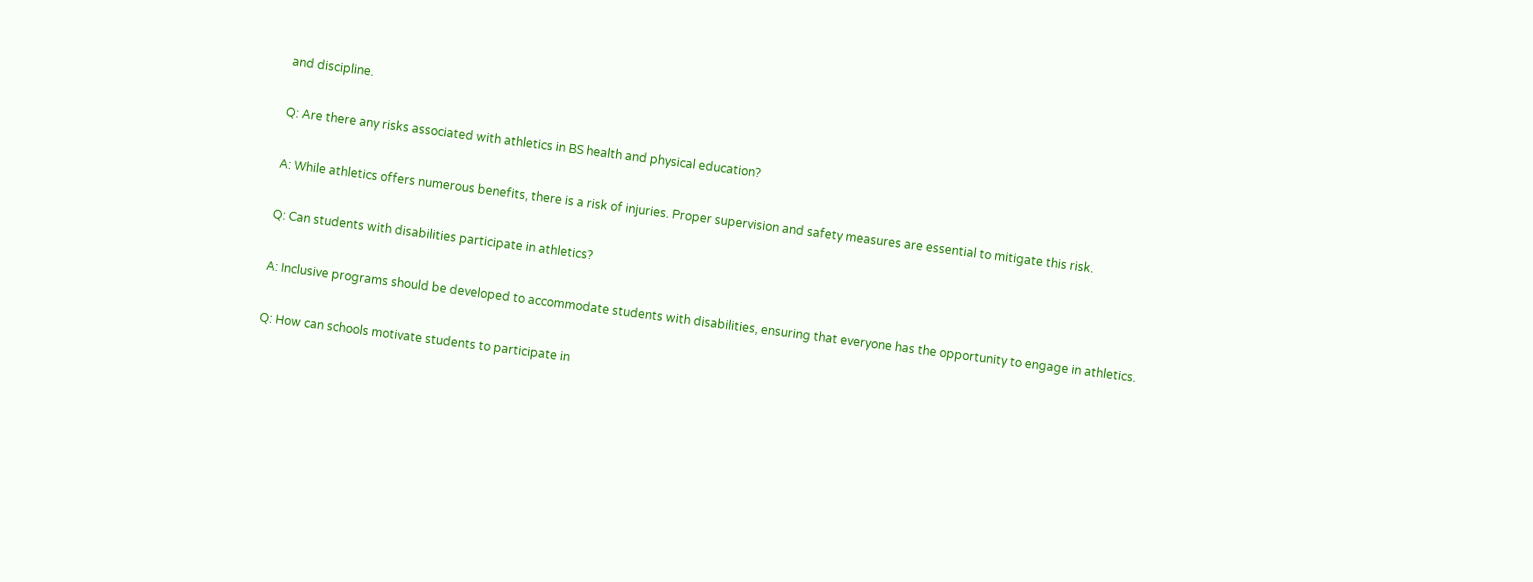and discipline.

Q: Are there any risks associated with athletics in BS health and physical education?

A: While athletics offers numerous benefits, there is a risk of injuries. Proper supervision and safety measures are essential to mitigate this risk.

Q: Can students with disabilities participate in athletics?

A: Inclusive programs should be developed to accommodate students with disabilities, ensuring that everyone has the opportunity to engage in athletics.

Q: How can schools motivate students to participate in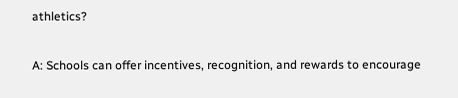athletics?

A: Schools can offer incentives, recognition, and rewards to encourage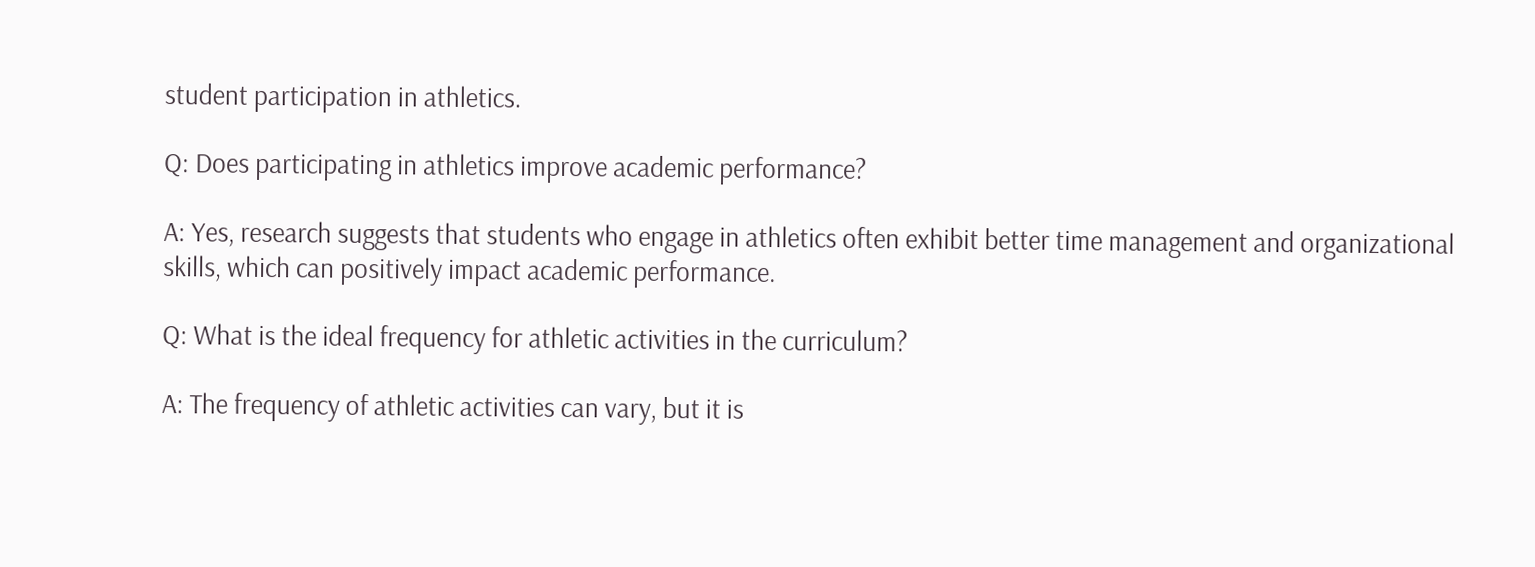student participation in athletics.

Q: Does participating in athletics improve academic performance?

A: Yes, research suggests that students who engage in athletics often exhibit better time management and organizational skills, which can positively impact academic performance.

Q: What is the ideal frequency for athletic activities in the curriculum?

A: The frequency of athletic activities can vary, but it is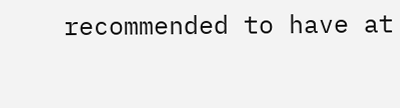recommended to have at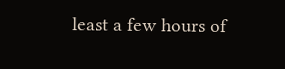least a few hours of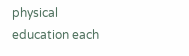physical education each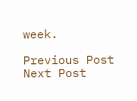week.

Previous Post Next Post